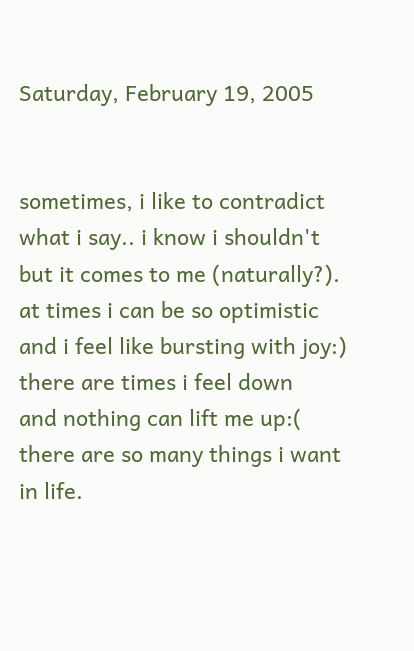Saturday, February 19, 2005


sometimes, i like to contradict what i say.. i know i shouldn't but it comes to me (naturally?). at times i can be so optimistic and i feel like bursting with joy:) there are times i feel down
and nothing can lift me up:(
there are so many things i want in life.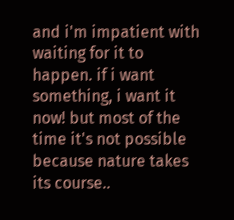and i'm impatient with waiting for it to happen. if i want something, i want it now! but most of the time it's not possible because nature takes its course..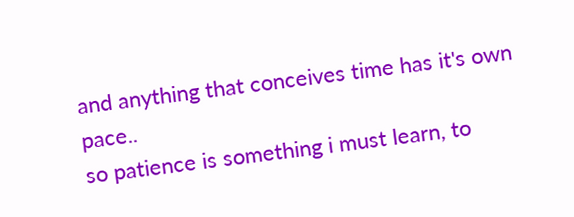and anything that conceives time has it's own pace..
so patience is something i must learn, to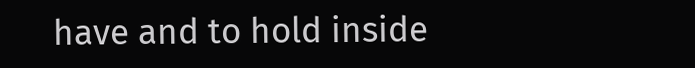have and to hold inside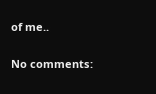of me..

No comments: